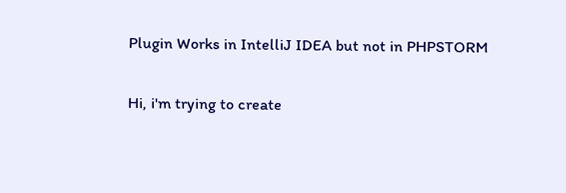Plugin Works in IntelliJ IDEA but not in PHPSTORM

Hi, i'm trying to create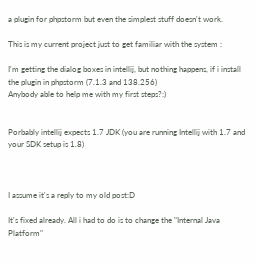a plugin for phpstorm but even the simplest stuff doesn't work.

This is my current project just to get familiar with the system :

I'm getting the dialog boxes in intellij, but nothing happens, if i install the plugin in phpstorm (7.1.3 and 138.256)
Anybody able to help me with my first steps?:)


Porbably intellij expects 1.7 JDK (you are running Intellij with 1.7 and your SDK setup is 1.8)



I assume it's a reply to my old post:D

It's fixed already. All i had to do is to change the "Internal Java Platform"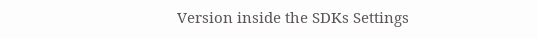Version inside the SDKs Settings